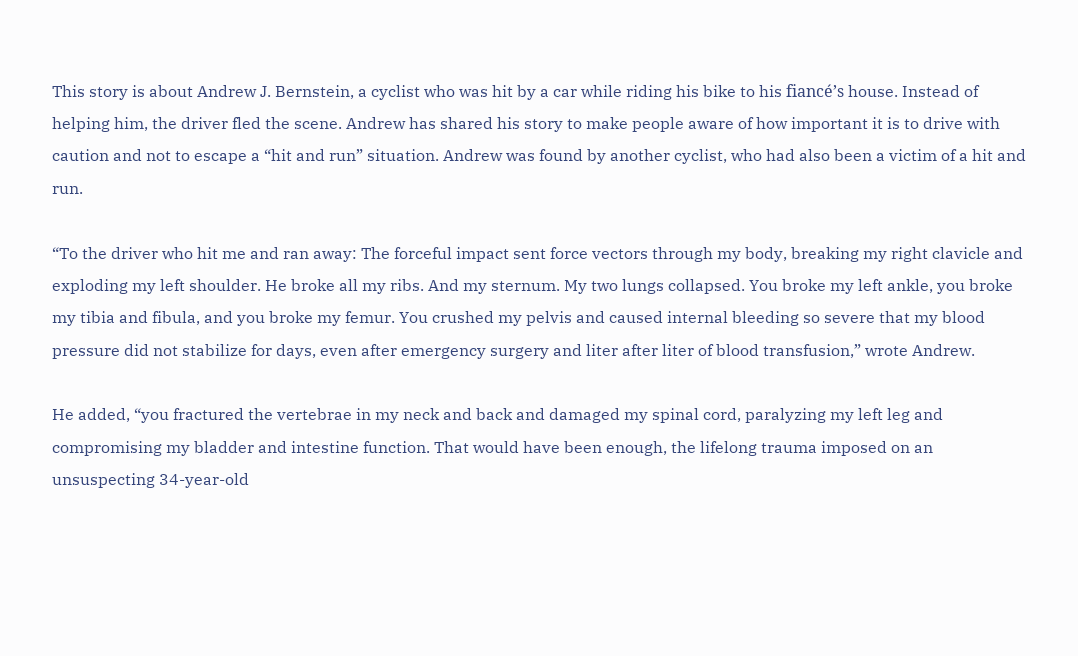This story is about Andrew J. Bernstein, a cyclist who was hit by a car while riding his bike to his fiancé’s house. Instead of helping him, the driver fled the scene. Andrew has shared his story to make people aware of how important it is to drive with caution and not to escape a “hit and run” situation. Andrew was found by another cyclist, who had also been a victim of a hit and run.

“To the driver who hit me and ran away: The forceful impact sent force vectors through my body, breaking my right clavicle and exploding my left shoulder. He broke all my ribs. And my sternum. My two lungs collapsed. You broke my left ankle, you broke my tibia and fibula, and you broke my femur. You crushed my pelvis and caused internal bleeding so severe that my blood pressure did not stabilize for days, even after emergency surgery and liter after liter of blood transfusion,” wrote Andrew.

He added, “you fractured the vertebrae in my neck and back and damaged my spinal cord, paralyzing my left leg and compromising my bladder and intestine function. That would have been enough, the lifelong trauma imposed on an unsuspecting 34-year-old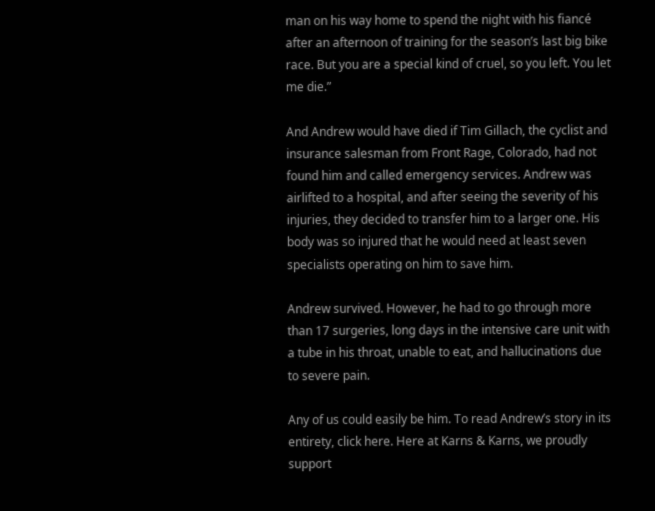man on his way home to spend the night with his fiancé after an afternoon of training for the season’s last big bike race. But you are a special kind of cruel, so you left. You let me die.”

And Andrew would have died if Tim Gillach, the cyclist and insurance salesman from Front Rage, Colorado, had not found him and called emergency services. Andrew was airlifted to a hospital, and after seeing the severity of his injuries, they decided to transfer him to a larger one. His body was so injured that he would need at least seven specialists operating on him to save him.

Andrew survived. However, he had to go through more than 17 surgeries, long days in the intensive care unit with a tube in his throat, unable to eat, and hallucinations due to severe pain.

Any of us could easily be him. To read Andrew’s story in its entirety, click here. Here at Karns & Karns, we proudly support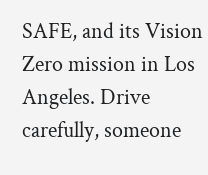SAFE, and its Vision Zero mission in Los Angeles. Drive carefully, someone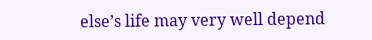else’s life may very well depend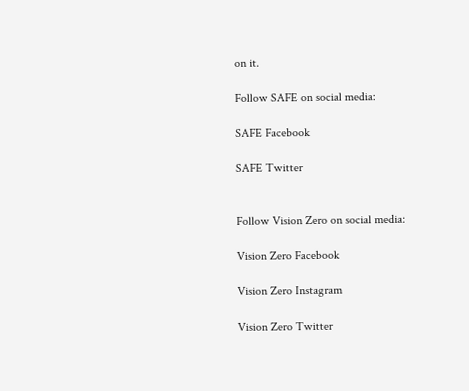on it.

Follow SAFE on social media:

SAFE Facebook

SAFE Twitter


Follow Vision Zero on social media:

Vision Zero Facebook

Vision Zero Instagram

Vision Zero Twitter